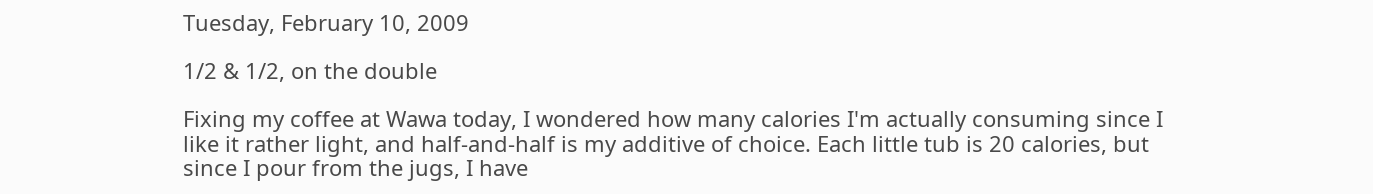Tuesday, February 10, 2009

1/2 & 1/2, on the double

Fixing my coffee at Wawa today, I wondered how many calories I'm actually consuming since I like it rather light, and half-and-half is my additive of choice. Each little tub is 20 calories, but since I pour from the jugs, I have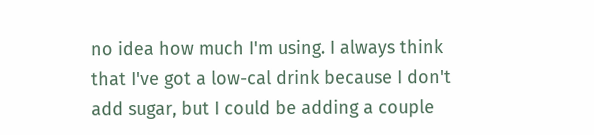no idea how much I'm using. I always think that I've got a low-cal drink because I don't add sugar, but I could be adding a couple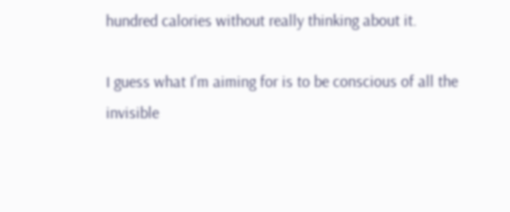hundred calories without really thinking about it.

I guess what I'm aiming for is to be conscious of all the invisible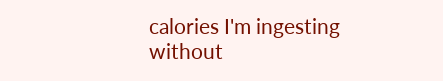calories I'm ingesting without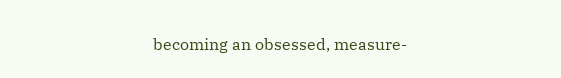becoming an obsessed, measure-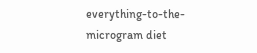everything-to-the-microgram diet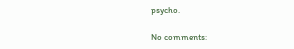psycho.

No comments: